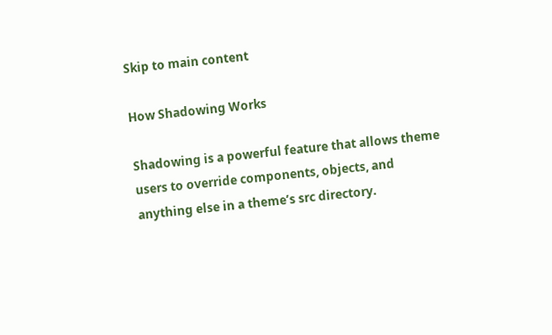Skip to main content

How Shadowing Works

Shadowing is a powerful feature that allows theme users to override components, objects, and anything else in a theme’s src directory.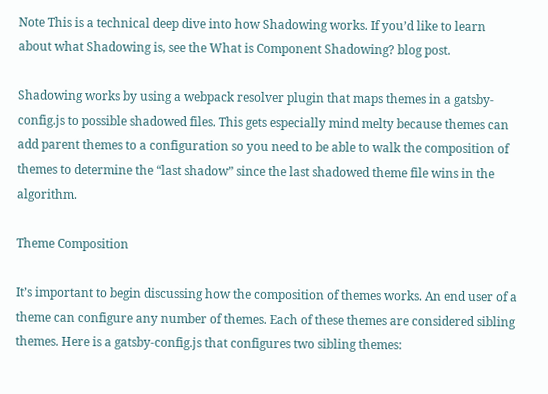Note This is a technical deep dive into how Shadowing works. If you’d like to learn about what Shadowing is, see the What is Component Shadowing? blog post.

Shadowing works by using a webpack resolver plugin that maps themes in a gatsby-config.js to possible shadowed files. This gets especially mind melty because themes can add parent themes to a configuration so you need to be able to walk the composition of themes to determine the “last shadow” since the last shadowed theme file wins in the algorithm.

Theme Composition

It’s important to begin discussing how the composition of themes works. An end user of a theme can configure any number of themes. Each of these themes are considered sibling themes. Here is a gatsby-config.js that configures two sibling themes: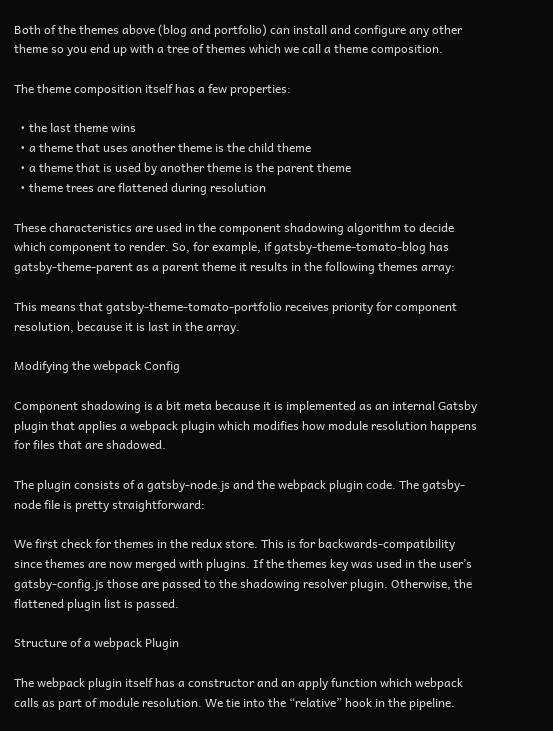Both of the themes above (blog and portfolio) can install and configure any other theme so you end up with a tree of themes which we call a theme composition.

The theme composition itself has a few properties:

  • the last theme wins
  • a theme that uses another theme is the child theme
  • a theme that is used by another theme is the parent theme
  • theme trees are flattened during resolution

These characteristics are used in the component shadowing algorithm to decide which component to render. So, for example, if gatsby-theme-tomato-blog has gatsby-theme-parent as a parent theme it results in the following themes array:

This means that gatsby-theme-tomato-portfolio receives priority for component resolution, because it is last in the array.

Modifying the webpack Config

Component shadowing is a bit meta because it is implemented as an internal Gatsby plugin that applies a webpack plugin which modifies how module resolution happens for files that are shadowed.

The plugin consists of a gatsby-node.js and the webpack plugin code. The gatsby-node file is pretty straightforward:

We first check for themes in the redux store. This is for backwards-compatibility since themes are now merged with plugins. If the themes key was used in the user’s gatsby-config.js those are passed to the shadowing resolver plugin. Otherwise, the flattened plugin list is passed.

Structure of a webpack Plugin

The webpack plugin itself has a constructor and an apply function which webpack calls as part of module resolution. We tie into the “relative” hook in the pipeline.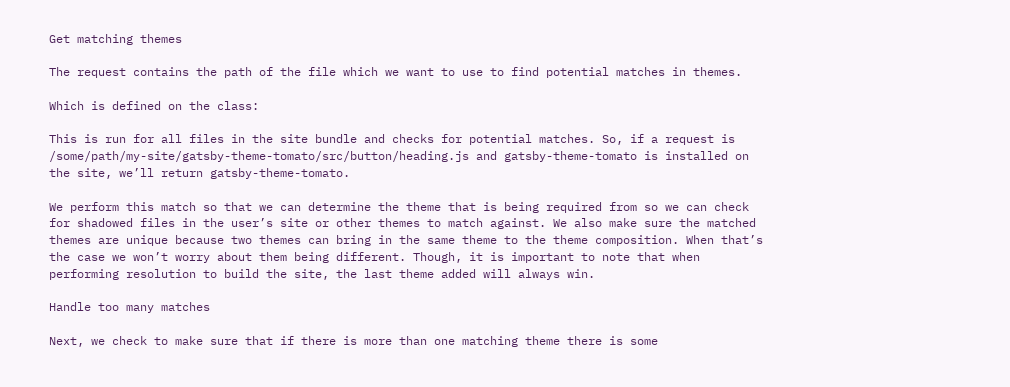Get matching themes

The request contains the path of the file which we want to use to find potential matches in themes.

Which is defined on the class:

This is run for all files in the site bundle and checks for potential matches. So, if a request is /some/path/my-site/gatsby-theme-tomato/src/button/heading.js and gatsby-theme-tomato is installed on the site, we’ll return gatsby-theme-tomato.

We perform this match so that we can determine the theme that is being required from so we can check for shadowed files in the user’s site or other themes to match against. We also make sure the matched themes are unique because two themes can bring in the same theme to the theme composition. When that’s the case we won’t worry about them being different. Though, it is important to note that when performing resolution to build the site, the last theme added will always win.

Handle too many matches

Next, we check to make sure that if there is more than one matching theme there is some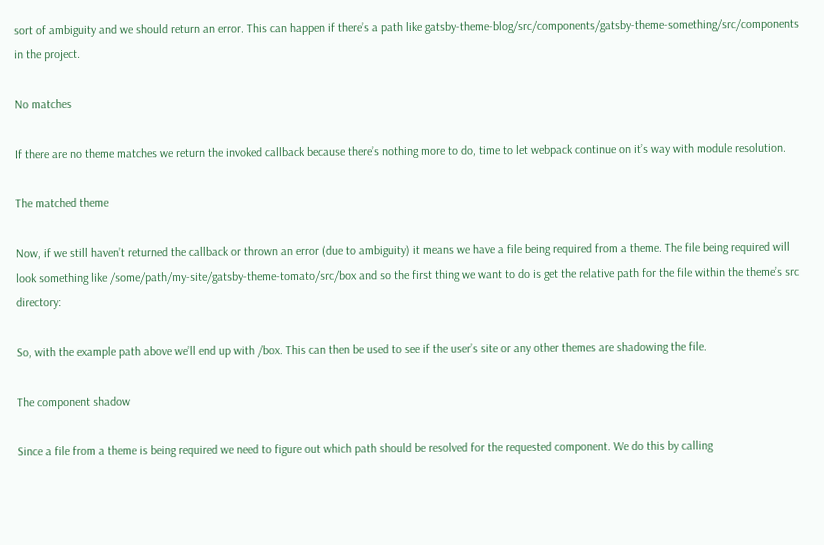sort of ambiguity and we should return an error. This can happen if there’s a path like gatsby-theme-blog/src/components/gatsby-theme-something/src/components in the project.

No matches

If there are no theme matches we return the invoked callback because there’s nothing more to do, time to let webpack continue on it’s way with module resolution.

The matched theme

Now, if we still haven’t returned the callback or thrown an error (due to ambiguity) it means we have a file being required from a theme. The file being required will look something like /some/path/my-site/gatsby-theme-tomato/src/box and so the first thing we want to do is get the relative path for the file within the theme’s src directory:

So, with the example path above we’ll end up with /box. This can then be used to see if the user’s site or any other themes are shadowing the file.

The component shadow

Since a file from a theme is being required we need to figure out which path should be resolved for the requested component. We do this by calling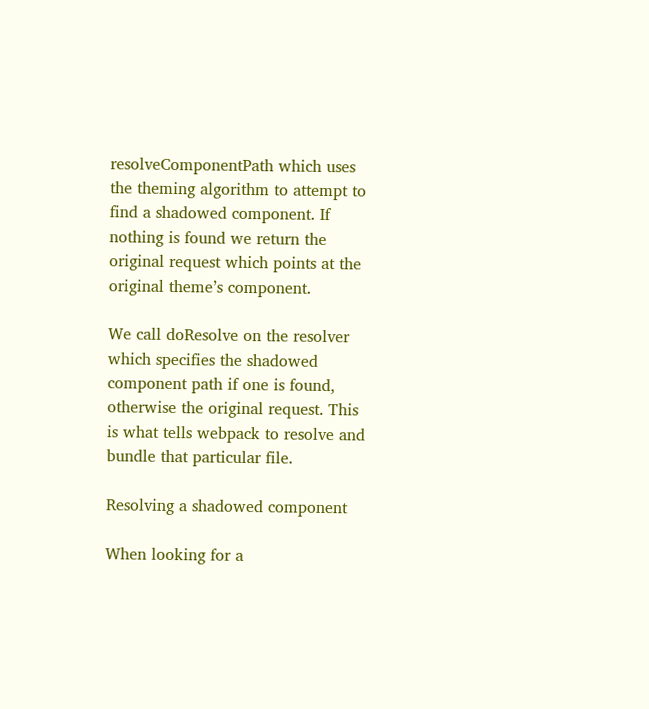resolveComponentPath which uses the theming algorithm to attempt to find a shadowed component. If nothing is found we return the original request which points at the original theme’s component.

We call doResolve on the resolver which specifies the shadowed component path if one is found, otherwise the original request. This is what tells webpack to resolve and bundle that particular file.

Resolving a shadowed component

When looking for a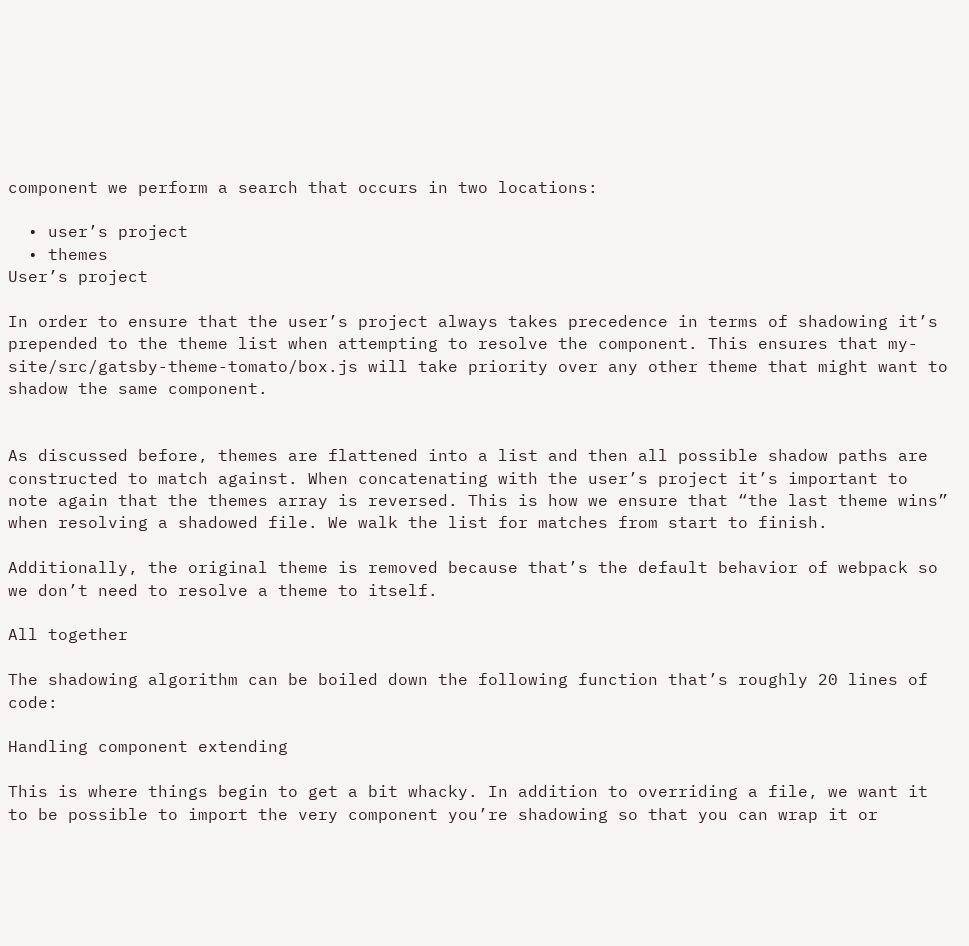component we perform a search that occurs in two locations:

  • user’s project
  • themes
User’s project

In order to ensure that the user’s project always takes precedence in terms of shadowing it’s prepended to the theme list when attempting to resolve the component. This ensures that my-site/src/gatsby-theme-tomato/box.js will take priority over any other theme that might want to shadow the same component.


As discussed before, themes are flattened into a list and then all possible shadow paths are constructed to match against. When concatenating with the user’s project it’s important to note again that the themes array is reversed. This is how we ensure that “the last theme wins” when resolving a shadowed file. We walk the list for matches from start to finish.

Additionally, the original theme is removed because that’s the default behavior of webpack so we don’t need to resolve a theme to itself.

All together

The shadowing algorithm can be boiled down the following function that’s roughly 20 lines of code:

Handling component extending

This is where things begin to get a bit whacky. In addition to overriding a file, we want it to be possible to import the very component you’re shadowing so that you can wrap it or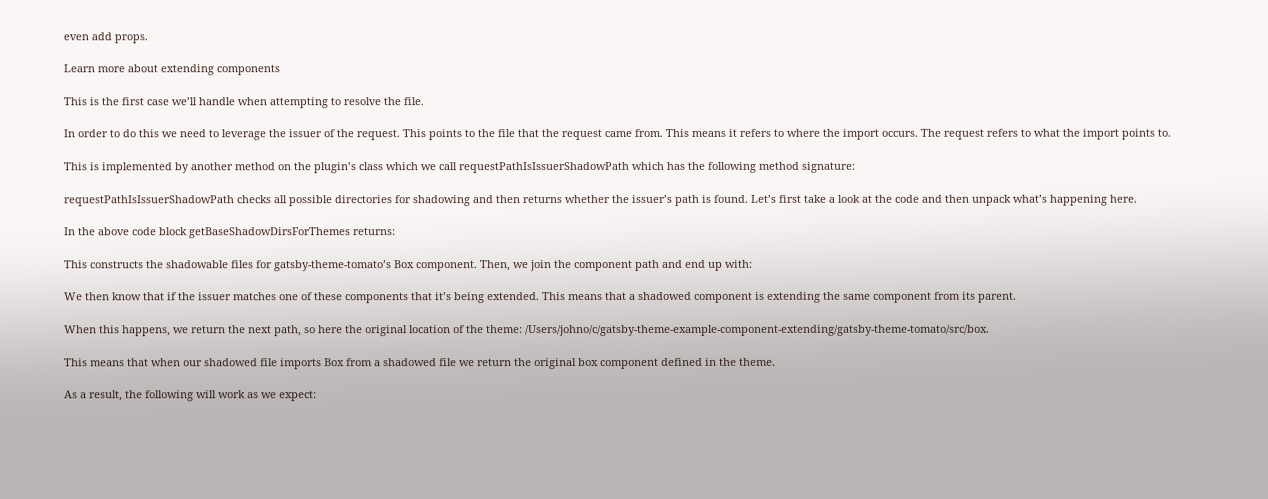even add props.

Learn more about extending components

This is the first case we’ll handle when attempting to resolve the file.

In order to do this we need to leverage the issuer of the request. This points to the file that the request came from. This means it refers to where the import occurs. The request refers to what the import points to.

This is implemented by another method on the plugin’s class which we call requestPathIsIssuerShadowPath which has the following method signature:

requestPathIsIssuerShadowPath checks all possible directories for shadowing and then returns whether the issuer’s path is found. Let’s first take a look at the code and then unpack what’s happening here.

In the above code block getBaseShadowDirsForThemes returns:

This constructs the shadowable files for gatsby-theme-tomato’s Box component. Then, we join the component path and end up with:

We then know that if the issuer matches one of these components that it’s being extended. This means that a shadowed component is extending the same component from its parent.

When this happens, we return the next path, so here the original location of the theme: /Users/johno/c/gatsby-theme-example-component-extending/gatsby-theme-tomato/src/box.

This means that when our shadowed file imports Box from a shadowed file we return the original box component defined in the theme.

As a result, the following will work as we expect: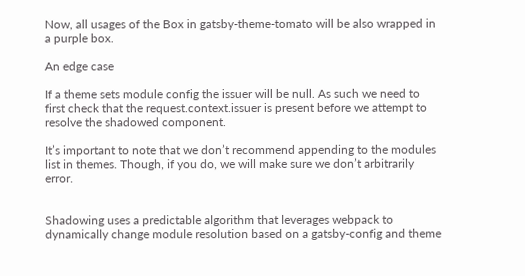Now, all usages of the Box in gatsby-theme-tomato will be also wrapped in a purple box.

An edge case

If a theme sets module config the issuer will be null. As such we need to first check that the request.context.issuer is present before we attempt to resolve the shadowed component.

It’s important to note that we don’t recommend appending to the modules list in themes. Though, if you do, we will make sure we don’t arbitrarily error.


Shadowing uses a predictable algorithm that leverages webpack to dynamically change module resolution based on a gatsby-config and theme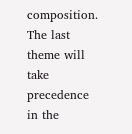composition. The last theme will take precedence in the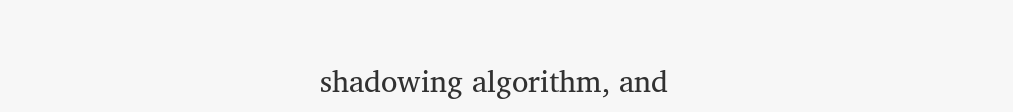shadowing algorithm, and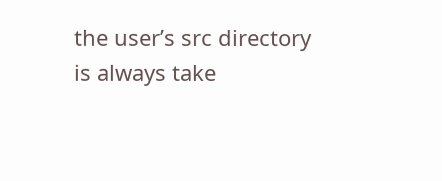the user’s src directory is always take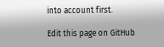into account first.

Edit this page on GitHub